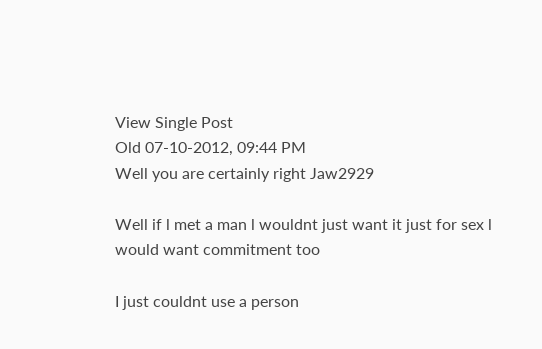View Single Post
Old 07-10-2012, 09:44 PM
Well you are certainly right Jaw2929

Well if l met a man l wouldnt just want it just for sex l would want commitment too

I just couldnt use a person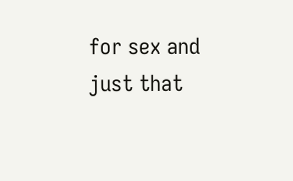for sex and just that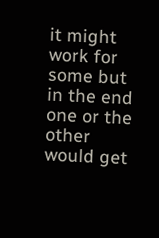it might work for some but in the end one or the other would get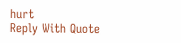hurt
Reply With Quote